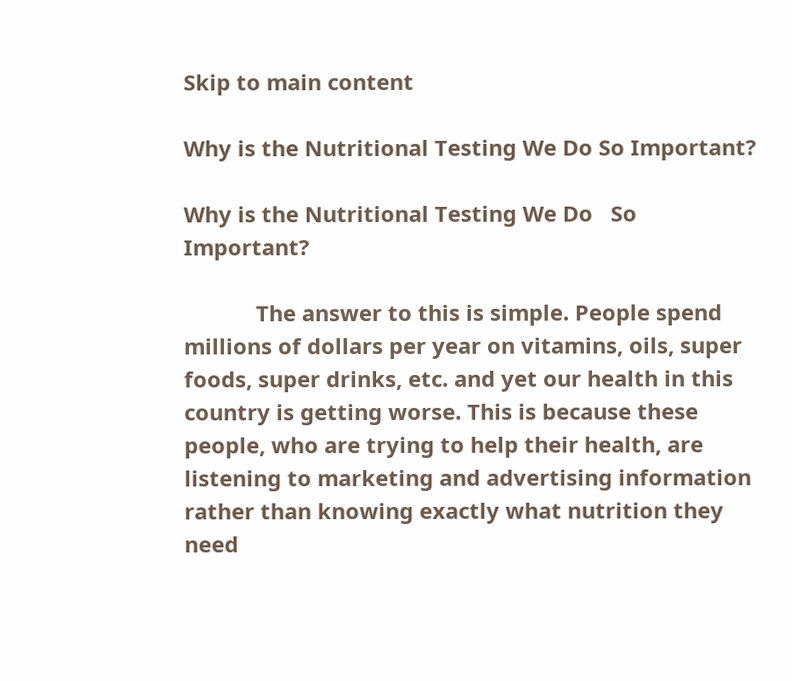Skip to main content

Why is the Nutritional Testing We Do So Important?

Why is the Nutritional Testing We Do   So Important?

            The answer to this is simple. People spend millions of dollars per year on vitamins, oils, super foods, super drinks, etc. and yet our health in this country is getting worse. This is because these people, who are trying to help their health, are listening to marketing and advertising information rather than knowing exactly what nutrition they need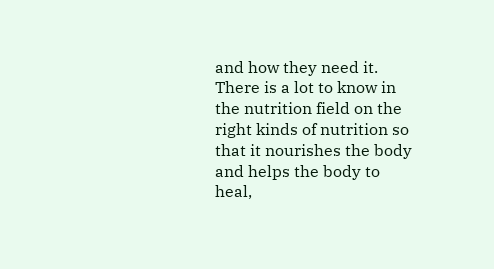and how they need it. There is a lot to know in the nutrition field on the right kinds of nutrition so that it nourishes the body and helps the body to heal,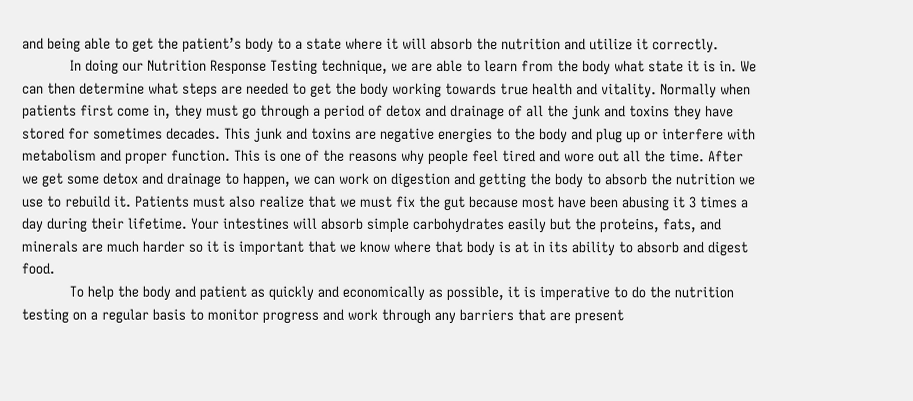and being able to get the patient’s body to a state where it will absorb the nutrition and utilize it correctly.
            In doing our Nutrition Response Testing technique, we are able to learn from the body what state it is in. We can then determine what steps are needed to get the body working towards true health and vitality. Normally when patients first come in, they must go through a period of detox and drainage of all the junk and toxins they have stored for sometimes decades. This junk and toxins are negative energies to the body and plug up or interfere with metabolism and proper function. This is one of the reasons why people feel tired and wore out all the time. After we get some detox and drainage to happen, we can work on digestion and getting the body to absorb the nutrition we use to rebuild it. Patients must also realize that we must fix the gut because most have been abusing it 3 times a day during their lifetime. Your intestines will absorb simple carbohydrates easily but the proteins, fats, and minerals are much harder so it is important that we know where that body is at in its ability to absorb and digest food.
            To help the body and patient as quickly and economically as possible, it is imperative to do the nutrition testing on a regular basis to monitor progress and work through any barriers that are present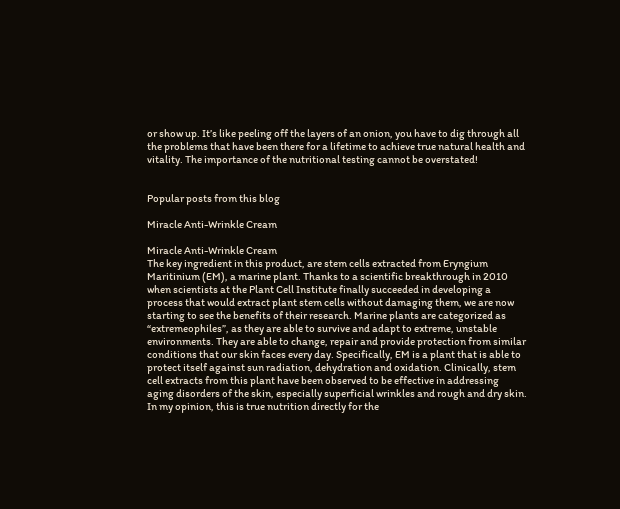or show up. It’s like peeling off the layers of an onion, you have to dig through all the problems that have been there for a lifetime to achieve true natural health and vitality. The importance of the nutritional testing cannot be overstated!


Popular posts from this blog

Miracle Anti-Wrinkle Cream

Miracle Anti-Wrinkle Cream
The key ingredient in this product, are stem cells extracted from Eryngium Maritinium (EM), a marine plant. Thanks to a scientific breakthrough in 2010 when scientists at the Plant Cell Institute finally succeeded in developing a process that would extract plant stem cells without damaging them, we are now starting to see the benefits of their research. Marine plants are categorized as “extremeophiles”, as they are able to survive and adapt to extreme, unstable environments. They are able to change, repair and provide protection from similar conditions that our skin faces every day. Specifically, EM is a plant that is able to protect itself against sun radiation, dehydration and oxidation. Clinically, stem cell extracts from this plant have been observed to be effective in addressing aging disorders of the skin, especially superficial wrinkles and rough and dry skin. In my opinion, this is true nutrition directly for the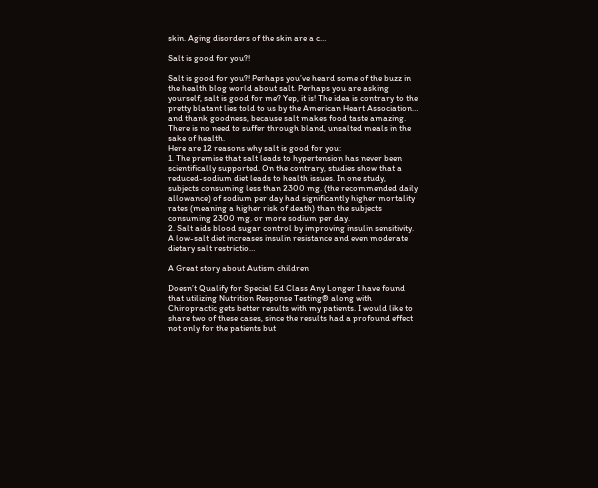skin. Aging disorders of the skin are a c…

Salt is good for you?!

Salt is good for you?! Perhaps you’ve heard some of the buzz in the health blog world about salt. Perhaps you are asking yourself, salt is good for me? Yep, it is! The idea is contrary to the pretty blatant lies told to us by the American Heart Association… and thank goodness, because salt makes food taste amazing. There is no need to suffer through bland, unsalted meals in the sake of health.
Here are 12 reasons why salt is good for you:
1. The premise that salt leads to hypertension has never been scientifically supported. On the contrary, studies show that a reduced-sodium diet leads to health issues. In one study, subjects consuming less than 2300 mg. (the recommended daily allowance) of sodium per day had significantly higher mortality rates (meaning a higher risk of death) than the subjects consuming 2300 mg. or more sodium per day.
2. Salt aids blood sugar control by improving insulin sensitivity. A low-salt diet increases insulin resistance and even moderate dietary salt restrictio…

A Great story about Autism children

Doesn’t Qualify for Special Ed Class Any Longer I have found that utilizing Nutrition Response Testing® along with Chiropractic gets better results with my patients. I would like to share two of these cases, since the results had a profound effect not only for the patients but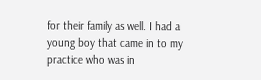for their family as well. I had a young boy that came in to my practice who was in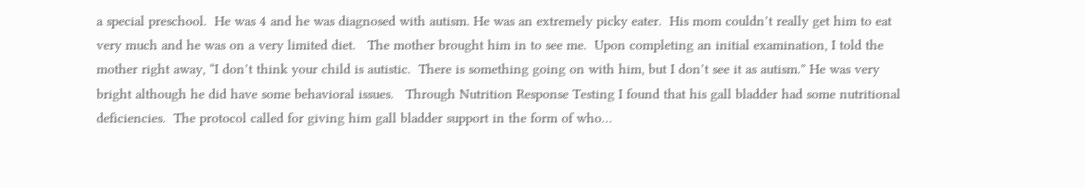a special preschool.  He was 4 and he was diagnosed with autism. He was an extremely picky eater.  His mom couldn’t really get him to eat very much and he was on a very limited diet.   The mother brought him in to see me.  Upon completing an initial examination, I told the mother right away, “I don’t think your child is autistic.  There is something going on with him, but I don’t see it as autism.” He was very bright although he did have some behavioral issues.   Through Nutrition Response Testing I found that his gall bladder had some nutritional deficiencies.  The protocol called for giving him gall bladder support in the form of who…